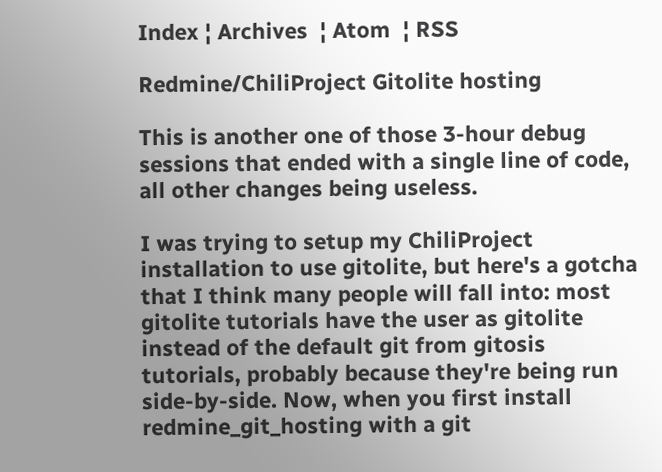Index ¦ Archives  ¦ Atom  ¦ RSS

Redmine/ChiliProject Gitolite hosting

This is another one of those 3-hour debug sessions that ended with a single line of code, all other changes being useless.

I was trying to setup my ChiliProject installation to use gitolite, but here's a gotcha that I think many people will fall into: most gitolite tutorials have the user as gitolite instead of the default git from gitosis tutorials, probably because they're being run side-by-side. Now, when you first install redmine_git_hosting with a git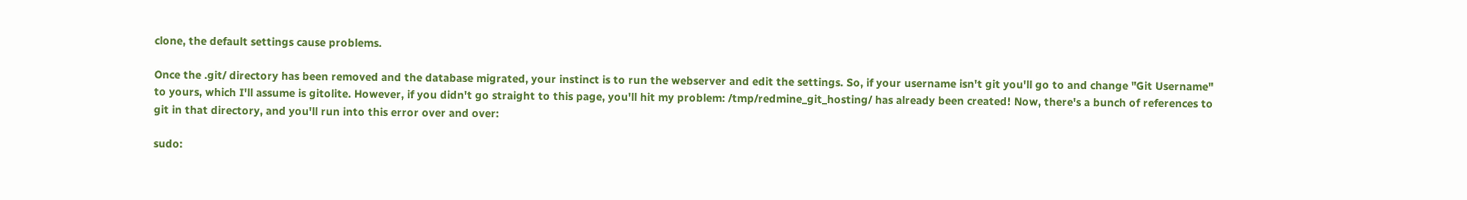clone, the default settings cause problems.

Once the .git/ directory has been removed and the database migrated, your instinct is to run the webserver and edit the settings. So, if your username isn't git you'll go to and change "Git Username" to yours, which I'll assume is gitolite. However, if you didn't go straight to this page, you'll hit my problem: /tmp/redmine_git_hosting/ has already been created! Now, there's a bunch of references to git in that directory, and you'll run into this error over and over:

sudo: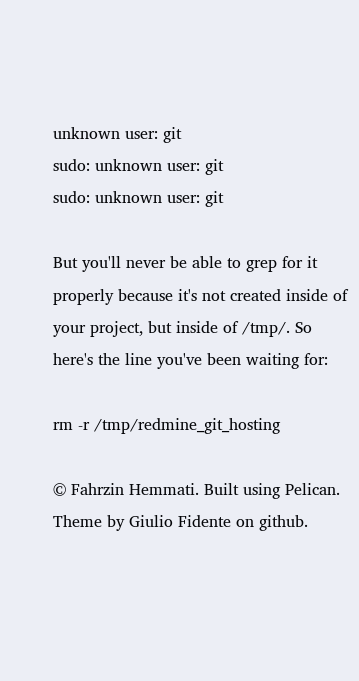unknown user: git
sudo: unknown user: git
sudo: unknown user: git

But you'll never be able to grep for it properly because it's not created inside of your project, but inside of /tmp/. So here's the line you've been waiting for:

rm -r /tmp/redmine_git_hosting

© Fahrzin Hemmati. Built using Pelican. Theme by Giulio Fidente on github.